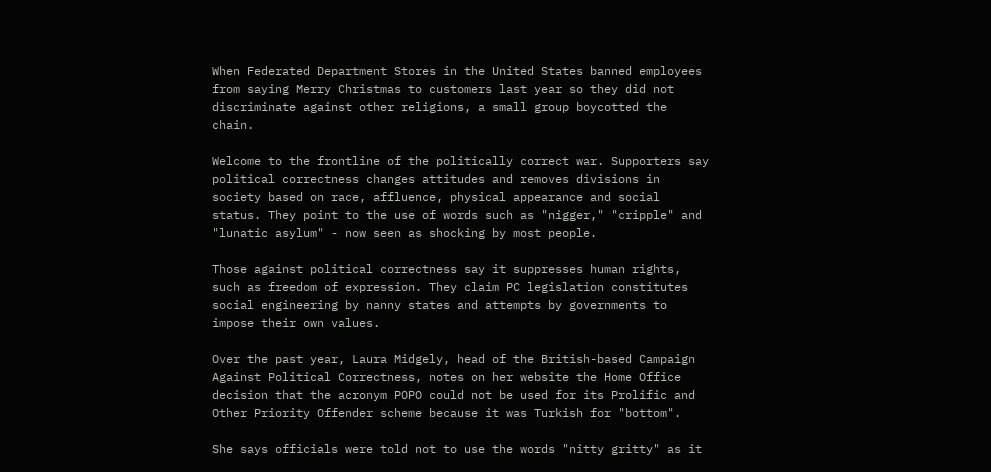When Federated Department Stores in the United States banned employees from saying Merry Christmas to customers last year so they did not discriminate against other religions, a small group boycotted the chain.

Welcome to the frontline of the politically correct war. Supporters say political correctness changes attitudes and removes divisions in society based on race, affluence, physical appearance and social status. They point to the use of words such as "nigger," "cripple" and "lunatic asylum" - now seen as shocking by most people.

Those against political correctness say it suppresses human rights, such as freedom of expression. They claim PC legislation constitutes social engineering by nanny states and attempts by governments to impose their own values.

Over the past year, Laura Midgely, head of the British-based Campaign Against Political Correctness, notes on her website the Home Office decision that the acronym POPO could not be used for its Prolific and Other Priority Offender scheme because it was Turkish for "bottom".

She says officials were told not to use the words "nitty gritty" as it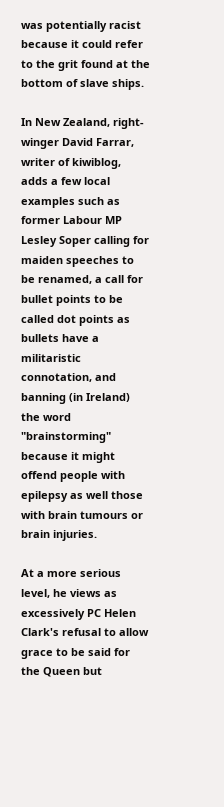was potentially racist because it could refer to the grit found at the bottom of slave ships.

In New Zealand, right-winger David Farrar, writer of kiwiblog, adds a few local examples such as former Labour MP Lesley Soper calling for maiden speeches to be renamed, a call for bullet points to be called dot points as bullets have a militaristic connotation, and banning (in Ireland) the word "brainstorming" because it might offend people with epilepsy as well those with brain tumours or brain injuries.

At a more serious level, he views as excessively PC Helen Clark's refusal to allow grace to be said for the Queen but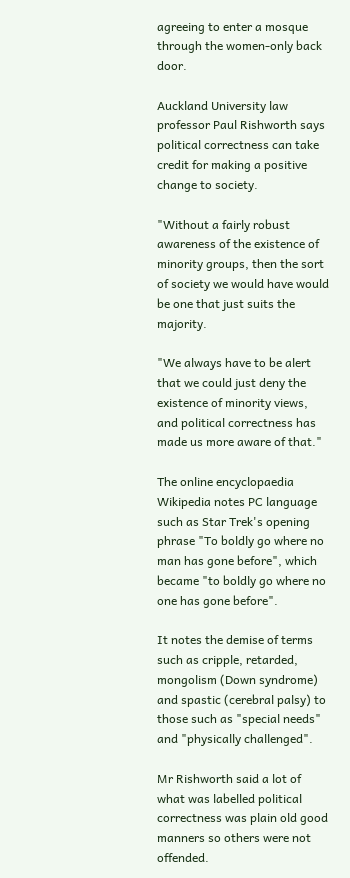agreeing to enter a mosque through the women-only back door.

Auckland University law professor Paul Rishworth says political correctness can take credit for making a positive change to society.

"Without a fairly robust awareness of the existence of minority groups, then the sort of society we would have would be one that just suits the majority.

"We always have to be alert that we could just deny the existence of minority views, and political correctness has made us more aware of that."

The online encyclopaedia Wikipedia notes PC language such as Star Trek's opening phrase "To boldly go where no man has gone before", which became "to boldly go where no one has gone before".

It notes the demise of terms such as cripple, retarded, mongolism (Down syndrome) and spastic (cerebral palsy) to those such as "special needs" and "physically challenged".

Mr Rishworth said a lot of what was labelled political correctness was plain old good manners so others were not offended.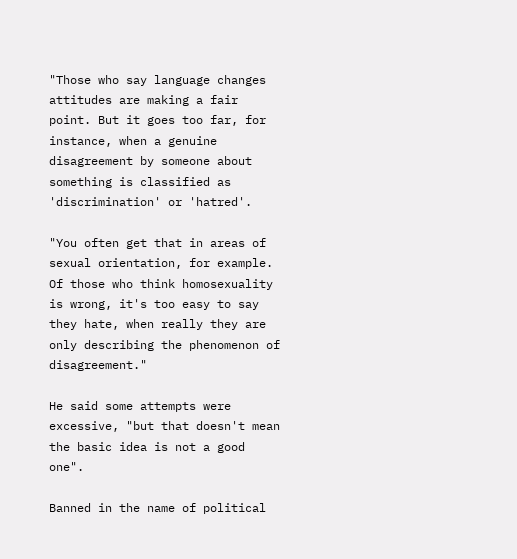"Those who say language changes attitudes are making a fair point. But it goes too far, for instance, when a genuine disagreement by someone about something is classified as 'discrimination' or 'hatred'.

"You often get that in areas of sexual orientation, for example. Of those who think homosexuality is wrong, it's too easy to say they hate, when really they are only describing the phenomenon of disagreement."

He said some attempts were excessive, "but that doesn't mean the basic idea is not a good one".

Banned in the name of political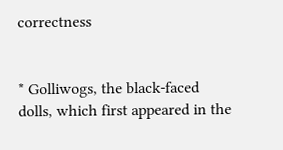correctness


* Golliwogs, the black-faced dolls, which first appeared in the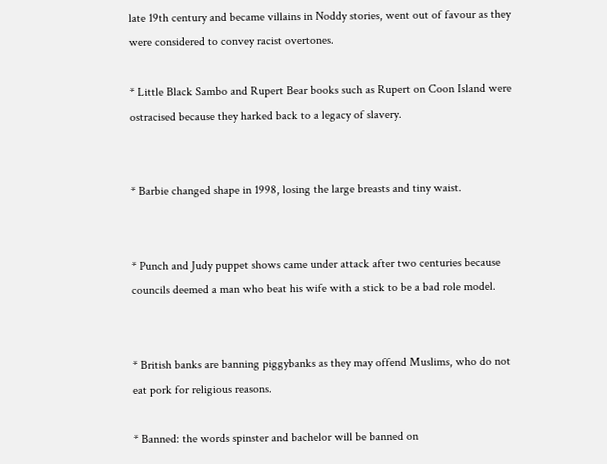late 19th century and became villains in Noddy stories, went out of favour as they were considered to convey racist overtones.

* Little Black Sambo and Rupert Bear books such as Rupert on Coon Island were ostracised because they harked back to a legacy of slavery.


* Barbie changed shape in 1998, losing the large breasts and tiny waist.


* Punch and Judy puppet shows came under attack after two centuries because councils deemed a man who beat his wife with a stick to be a bad role model.


* British banks are banning piggybanks as they may offend Muslims, who do not eat pork for religious reasons.

* Banned: the words spinster and bachelor will be banned on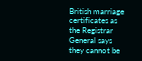British marriage certificates as the Registrar General says they cannot be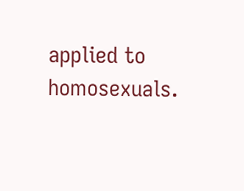applied to homosexuals.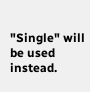"Single" will be used instead.